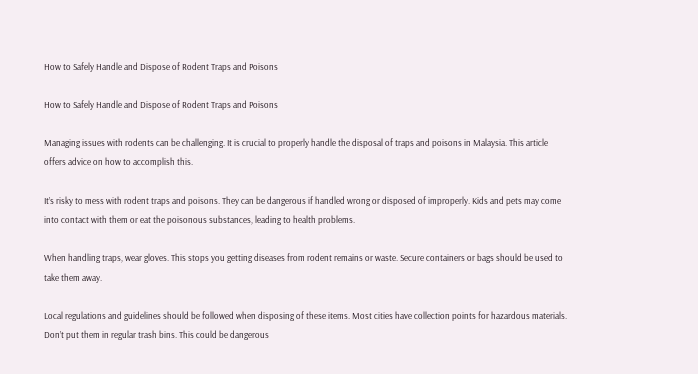How to Safely Handle and Dispose of Rodent Traps and Poisons

How to Safely Handle and Dispose of Rodent Traps and Poisons

Managing issues with rodents can be challenging. It is crucial to properly handle the disposal of traps and poisons in Malaysia. This article offers advice on how to accomplish this.

It’s risky to mess with rodent traps and poisons. They can be dangerous if handled wrong or disposed of improperly. Kids and pets may come into contact with them or eat the poisonous substances, leading to health problems.

When handling traps, wear gloves. This stops you getting diseases from rodent remains or waste. Secure containers or bags should be used to take them away.

Local regulations and guidelines should be followed when disposing of these items. Most cities have collection points for hazardous materials. Don’t put them in regular trash bins. This could be dangerous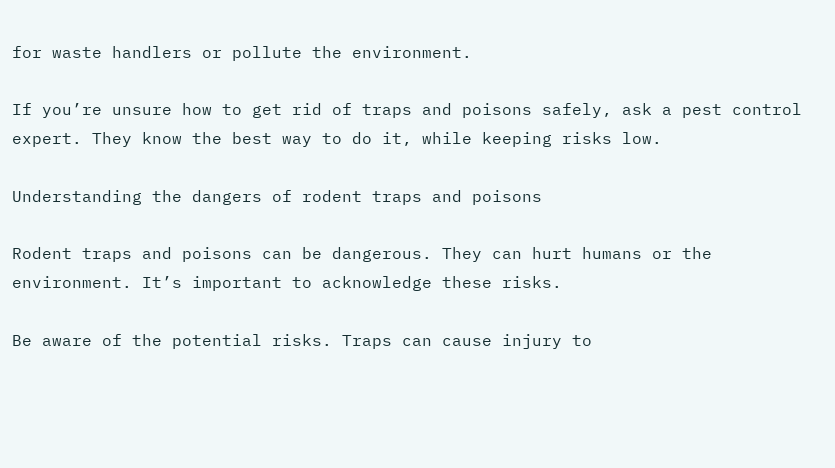for waste handlers or pollute the environment.

If you’re unsure how to get rid of traps and poisons safely, ask a pest control expert. They know the best way to do it, while keeping risks low.

Understanding the dangers of rodent traps and poisons

Rodent traps and poisons can be dangerous. They can hurt humans or the environment. It’s important to acknowledge these risks.

Be aware of the potential risks. Traps can cause injury to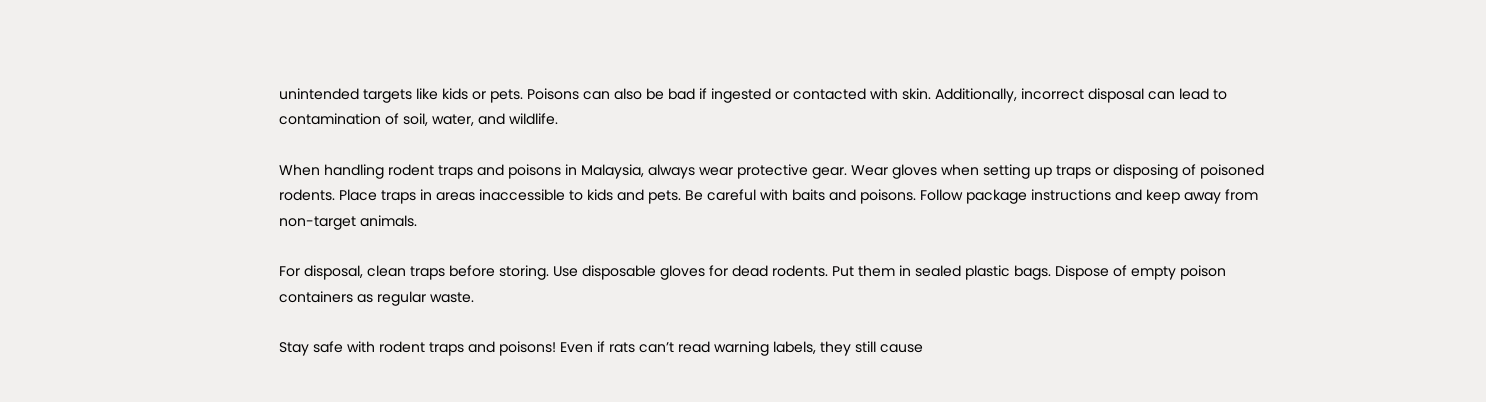unintended targets like kids or pets. Poisons can also be bad if ingested or contacted with skin. Additionally, incorrect disposal can lead to contamination of soil, water, and wildlife.

When handling rodent traps and poisons in Malaysia, always wear protective gear. Wear gloves when setting up traps or disposing of poisoned rodents. Place traps in areas inaccessible to kids and pets. Be careful with baits and poisons. Follow package instructions and keep away from non-target animals.

For disposal, clean traps before storing. Use disposable gloves for dead rodents. Put them in sealed plastic bags. Dispose of empty poison containers as regular waste.

Stay safe with rodent traps and poisons! Even if rats can’t read warning labels, they still cause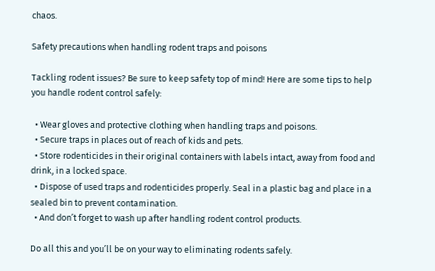chaos.

Safety precautions when handling rodent traps and poisons

Tackling rodent issues? Be sure to keep safety top of mind! Here are some tips to help you handle rodent control safely:

  • Wear gloves and protective clothing when handling traps and poisons.
  • Secure traps in places out of reach of kids and pets.
  • Store rodenticides in their original containers with labels intact, away from food and drink, in a locked space.
  • Dispose of used traps and rodenticides properly. Seal in a plastic bag and place in a sealed bin to prevent contamination.
  • And don’t forget to wash up after handling rodent control products.

Do all this and you’ll be on your way to eliminating rodents safely.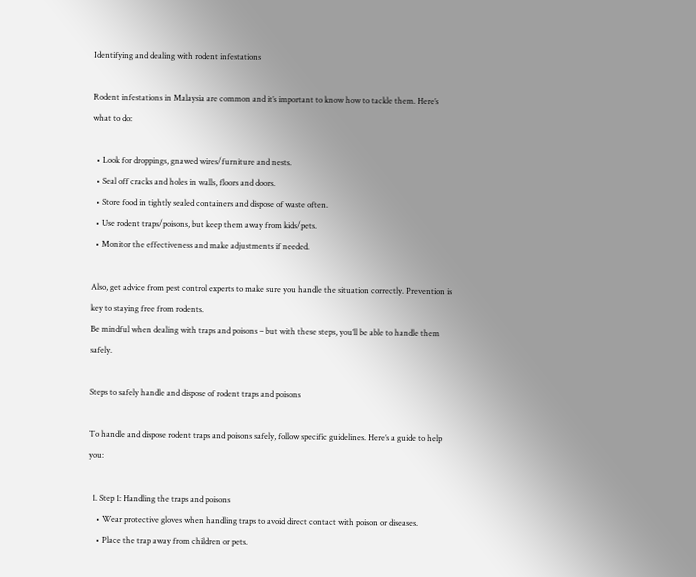Identifying and dealing with rodent infestations

Rodent infestations in Malaysia are common and it’s important to know how to tackle them. Here’s what to do:

  • Look for droppings, gnawed wires/furniture and nests.
  • Seal off cracks and holes in walls, floors and doors.
  • Store food in tightly sealed containers and dispose of waste often.
  • Use rodent traps/poisons, but keep them away from kids/pets.
  • Monitor the effectiveness and make adjustments if needed.

Also, get advice from pest control experts to make sure you handle the situation correctly. Prevention is key to staying free from rodents.
Be mindful when dealing with traps and poisons – but with these steps, you’ll be able to handle them safely.

Steps to safely handle and dispose of rodent traps and poisons

To handle and dispose rodent traps and poisons safely, follow specific guidelines. Here’s a guide to help you:

  1. Step 1: Handling the traps and poisons
    • Wear protective gloves when handling traps to avoid direct contact with poison or diseases.
    • Place the trap away from children or pets.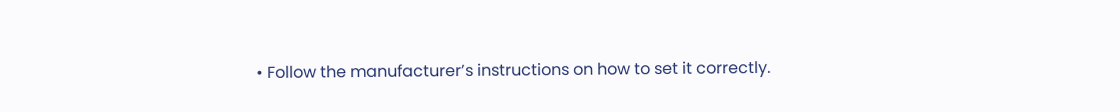• Follow the manufacturer’s instructions on how to set it correctly.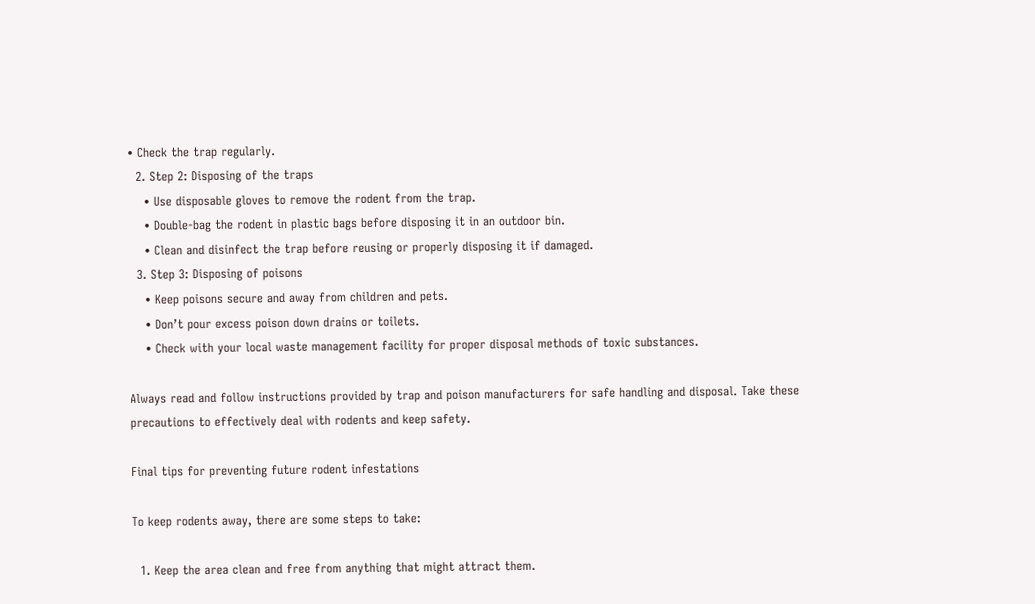• Check the trap regularly.
  2. Step 2: Disposing of the traps
    • Use disposable gloves to remove the rodent from the trap.
    • Double-bag the rodent in plastic bags before disposing it in an outdoor bin.
    • Clean and disinfect the trap before reusing or properly disposing it if damaged.
  3. Step 3: Disposing of poisons
    • Keep poisons secure and away from children and pets.
    • Don’t pour excess poison down drains or toilets.
    • Check with your local waste management facility for proper disposal methods of toxic substances.

Always read and follow instructions provided by trap and poison manufacturers for safe handling and disposal. Take these precautions to effectively deal with rodents and keep safety.

Final tips for preventing future rodent infestations

To keep rodents away, there are some steps to take:

  1. Keep the area clean and free from anything that might attract them.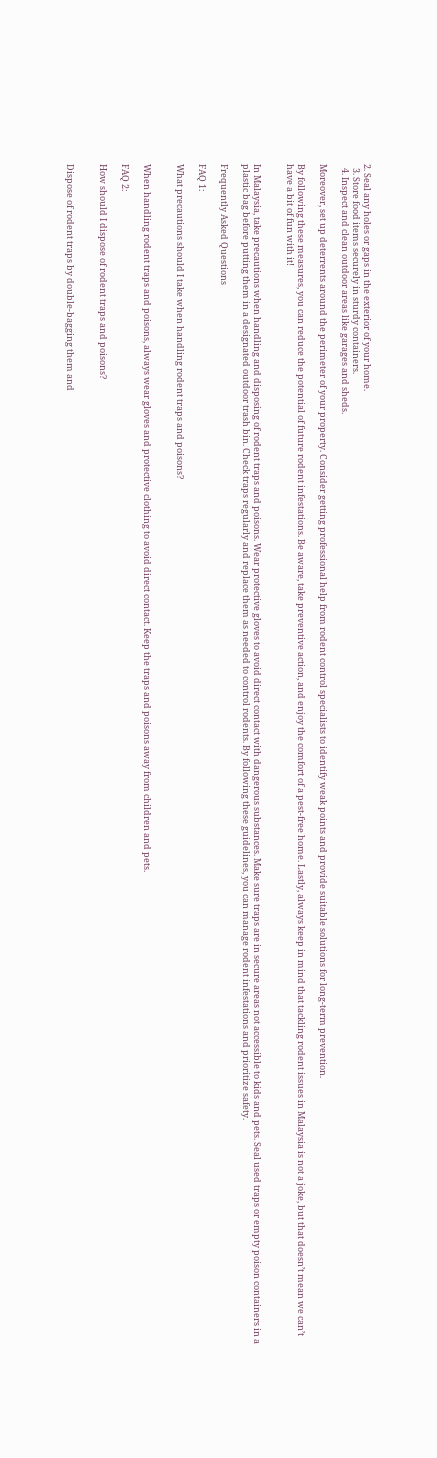2. Seal any holes or gaps in the exterior of your home.
  3. Store food items securely in sturdy containers.
  4. Inspect and clean outdoor areas like garages and sheds.

Moreover, set up deterrents around the perimeter of your property. Consider getting professional help from rodent control specialists to identify weak points and provide suitable solutions for long-term prevention.

By following these measures, you can reduce the potential of future rodent infestations. Be aware, take preventive action, and enjoy the comfort of a pest-free home. Lastly, always keep in mind that tackling rodent issues in Malaysia is not a joke, but that doesn’t mean we can’t have a bit of fun with it!


In Malaysia, take precautions when handling and disposing of rodent traps and poisons. Wear protective gloves to avoid direct contact with dangerous substances. Make sure traps are in secure areas not accessible to kids and pets. Seal used traps or empty poison containers in a plastic bag before putting them in a designated outdoor trash bin. Check traps regularly and replace them as needed to control rodents. By following these guidelines, you can manage rodent infestations and prioritize safety.

Frequently Asked Questions

FAQ 1:

What precautions should I take when handling rodent traps and poisons?


When handling rodent traps and poisons, always wear gloves and protective clothing to avoid direct contact. Keep the traps and poisons away from children and pets.

FAQ 2:

How should I dispose of rodent traps and poisons?


Dispose of rodent traps by double-bagging them and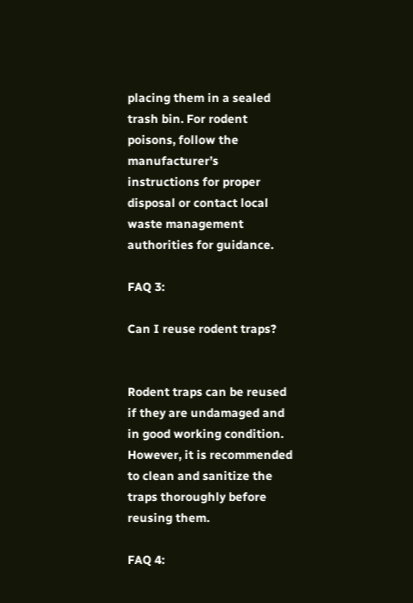placing them in a sealed trash bin. For rodent poisons, follow the manufacturer’s instructions for proper disposal or contact local waste management authorities for guidance.

FAQ 3:

Can I reuse rodent traps?


Rodent traps can be reused if they are undamaged and in good working condition. However, it is recommended to clean and sanitize the traps thoroughly before reusing them.

FAQ 4: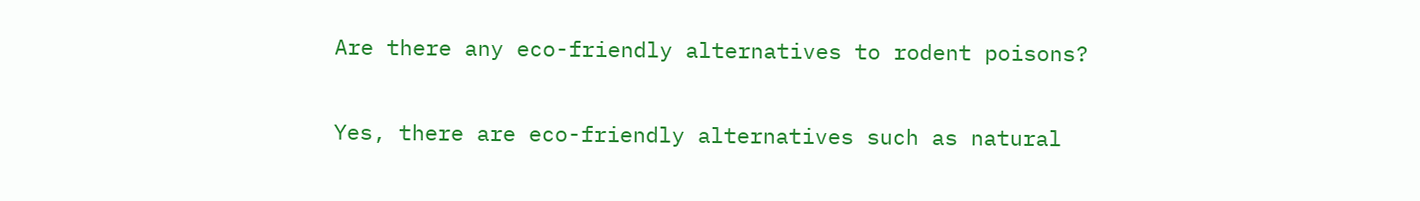Are there any eco-friendly alternatives to rodent poisons?


Yes, there are eco-friendly alternatives such as natural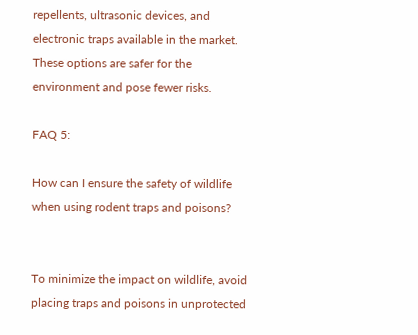repellents, ultrasonic devices, and electronic traps available in the market. These options are safer for the environment and pose fewer risks.

FAQ 5:

How can I ensure the safety of wildlife when using rodent traps and poisons?


To minimize the impact on wildlife, avoid placing traps and poisons in unprotected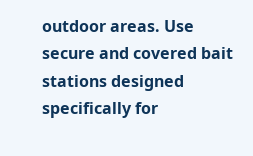outdoor areas. Use secure and covered bait stations designed specifically for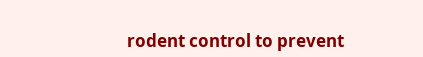rodent control to prevent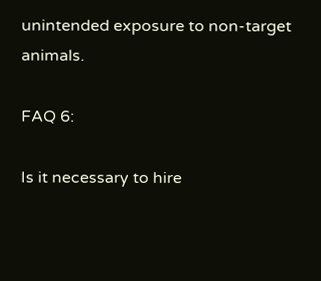unintended exposure to non-target animals.

FAQ 6:

Is it necessary to hire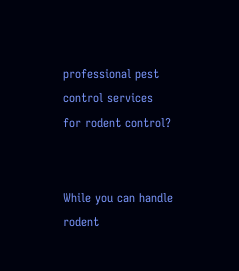professional pest control services for rodent control?


While you can handle rodent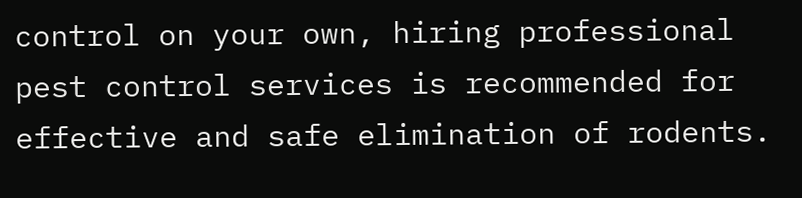control on your own, hiring professional pest control services is recommended for effective and safe elimination of rodents.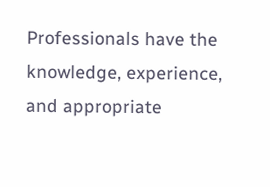Professionals have the knowledge, experience, and appropriate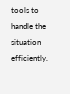tools to handle the situation efficiently.